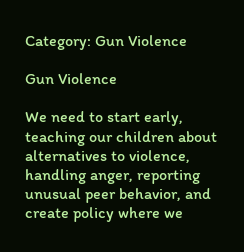Category: Gun Violence

Gun Violence

We need to start early, teaching our children about alternatives to violence, handling anger, reporting unusual peer behavior, and create policy where we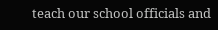teach our school officials and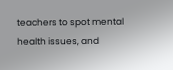teachers to spot mental health issues, and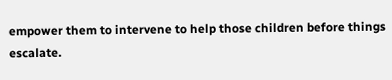empower them to intervene to help those children before things escalate.